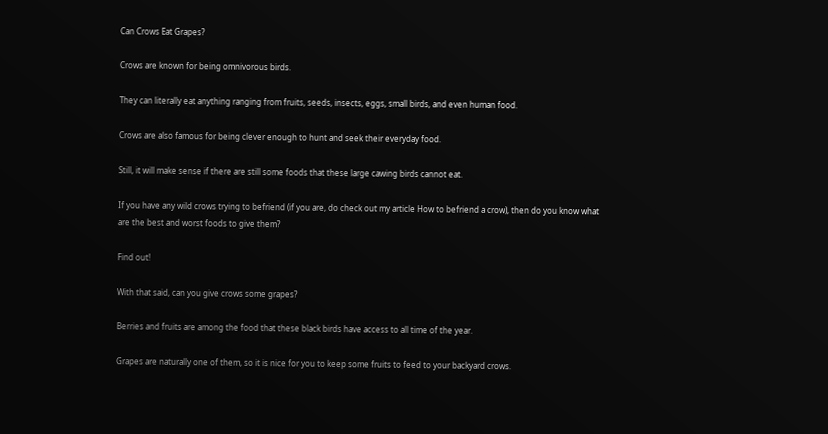Can Crows Eat Grapes?

Crows are known for being omnivorous birds.

They can literally eat anything ranging from fruits, seeds, insects, eggs, small birds, and even human food.

Crows are also famous for being clever enough to hunt and seek their everyday food.

Still, it will make sense if there are still some foods that these large cawing birds cannot eat.

If you have any wild crows trying to befriend (if you are, do check out my article How to befriend a crow), then do you know what are the best and worst foods to give them?

Find out!

With that said, can you give crows some grapes?

Berries and fruits are among the food that these black birds have access to all time of the year.

Grapes are naturally one of them, so it is nice for you to keep some fruits to feed to your backyard crows.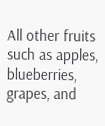All other fruits such as apples, blueberries, grapes, and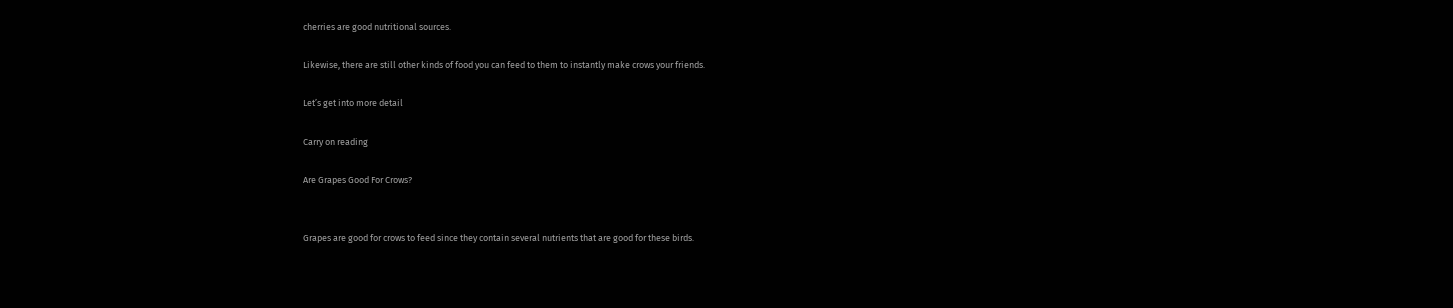cherries are good nutritional sources.

Likewise, there are still other kinds of food you can feed to them to instantly make crows your friends.

Let’s get into more detail

Carry on reading

Are Grapes Good For Crows?


Grapes are good for crows to feed since they contain several nutrients that are good for these birds.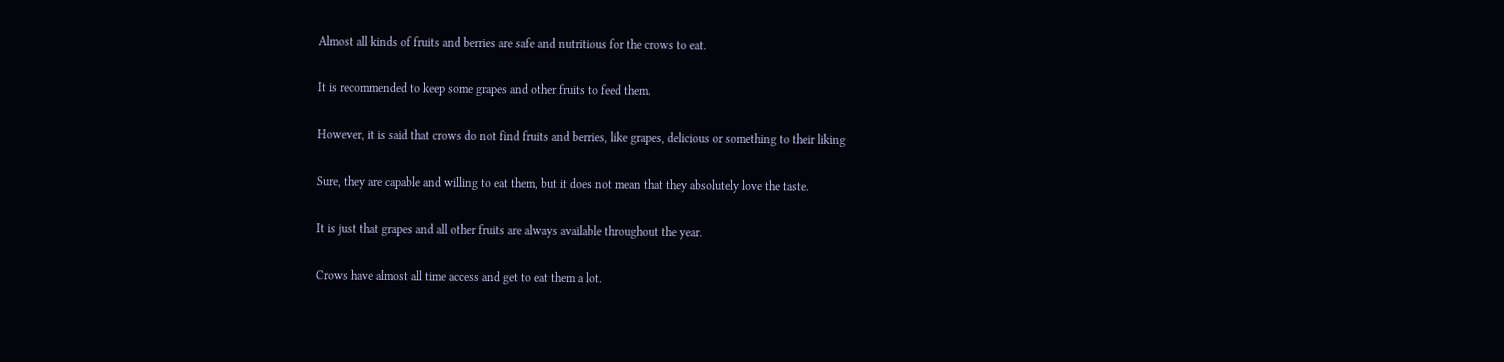Almost all kinds of fruits and berries are safe and nutritious for the crows to eat.

It is recommended to keep some grapes and other fruits to feed them.

However, it is said that crows do not find fruits and berries, like grapes, delicious or something to their liking

Sure, they are capable and willing to eat them, but it does not mean that they absolutely love the taste.

It is just that grapes and all other fruits are always available throughout the year.

Crows have almost all time access and get to eat them a lot.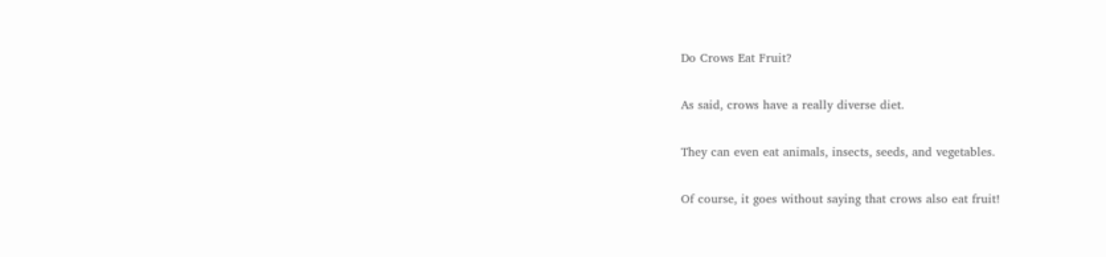Do Crows Eat Fruit?

As said, crows have a really diverse diet.

They can even eat animals, insects, seeds, and vegetables.

Of course, it goes without saying that crows also eat fruit!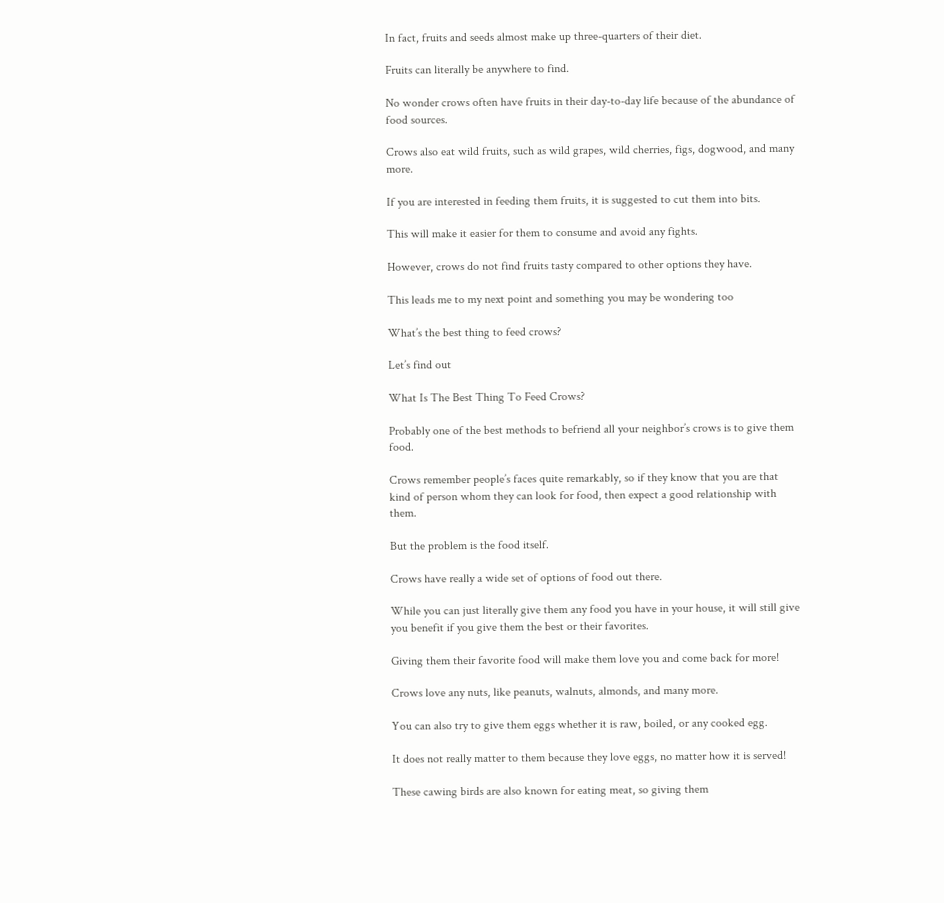In fact, fruits and seeds almost make up three-quarters of their diet.

Fruits can literally be anywhere to find.

No wonder crows often have fruits in their day-to-day life because of the abundance of food sources.

Crows also eat wild fruits, such as wild grapes, wild cherries, figs, dogwood, and many more.

If you are interested in feeding them fruits, it is suggested to cut them into bits.

This will make it easier for them to consume and avoid any fights.

However, crows do not find fruits tasty compared to other options they have.

This leads me to my next point and something you may be wondering too

What’s the best thing to feed crows?

Let’s find out

What Is The Best Thing To Feed Crows?

Probably one of the best methods to befriend all your neighbor’s crows is to give them food.

Crows remember people’s faces quite remarkably, so if they know that you are that kind of person whom they can look for food, then expect a good relationship with them.

But the problem is the food itself.

Crows have really a wide set of options of food out there.

While you can just literally give them any food you have in your house, it will still give you benefit if you give them the best or their favorites.

Giving them their favorite food will make them love you and come back for more!

Crows love any nuts, like peanuts, walnuts, almonds, and many more.

You can also try to give them eggs whether it is raw, boiled, or any cooked egg.

It does not really matter to them because they love eggs, no matter how it is served!

These cawing birds are also known for eating meat, so giving them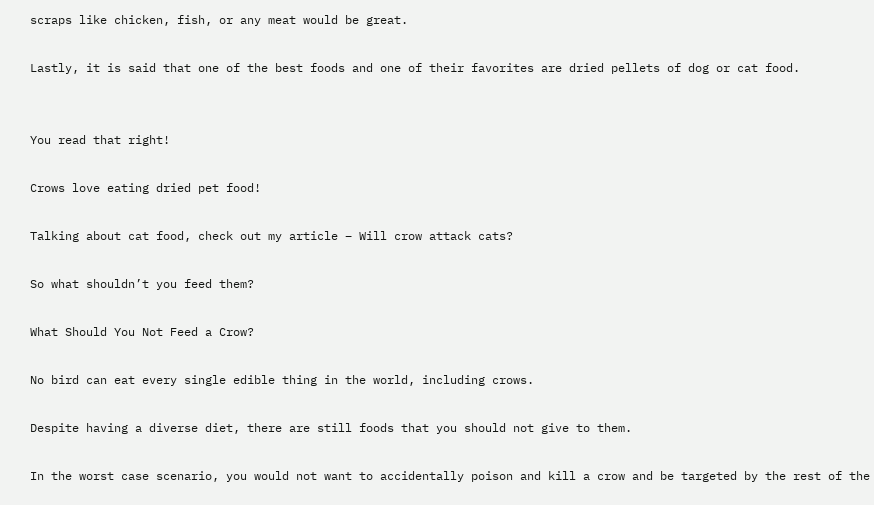scraps like chicken, fish, or any meat would be great.

Lastly, it is said that one of the best foods and one of their favorites are dried pellets of dog or cat food.


You read that right!

Crows love eating dried pet food!

Talking about cat food, check out my article – Will crow attack cats?

So what shouldn’t you feed them?

What Should You Not Feed a Crow?

No bird can eat every single edible thing in the world, including crows.

Despite having a diverse diet, there are still foods that you should not give to them.

In the worst case scenario, you would not want to accidentally poison and kill a crow and be targeted by the rest of the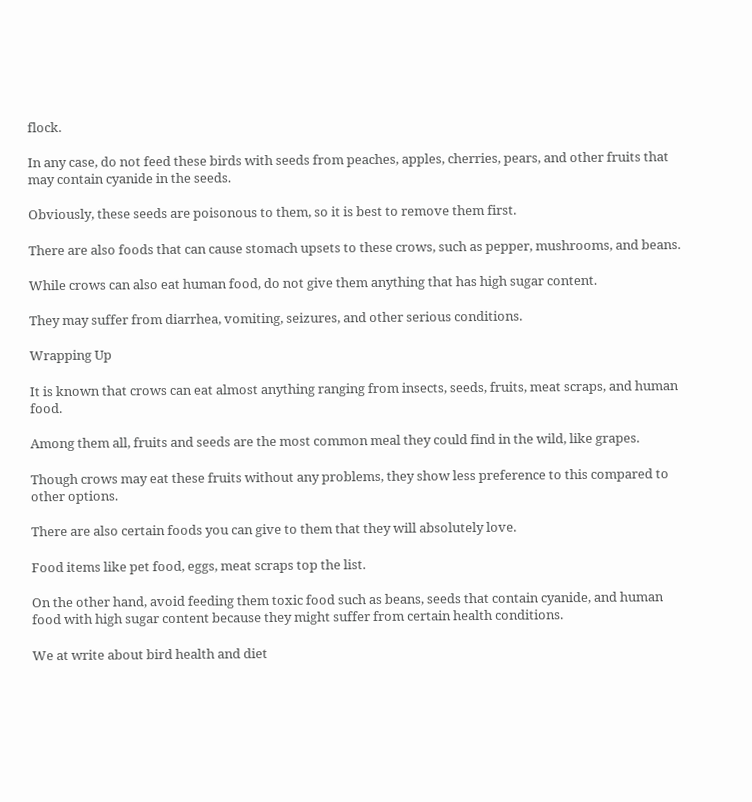flock.

In any case, do not feed these birds with seeds from peaches, apples, cherries, pears, and other fruits that may contain cyanide in the seeds.

Obviously, these seeds are poisonous to them, so it is best to remove them first.

There are also foods that can cause stomach upsets to these crows, such as pepper, mushrooms, and beans.

While crows can also eat human food, do not give them anything that has high sugar content.

They may suffer from diarrhea, vomiting, seizures, and other serious conditions.

Wrapping Up

It is known that crows can eat almost anything ranging from insects, seeds, fruits, meat scraps, and human food.

Among them all, fruits and seeds are the most common meal they could find in the wild, like grapes.

Though crows may eat these fruits without any problems, they show less preference to this compared to other options.

There are also certain foods you can give to them that they will absolutely love.

Food items like pet food, eggs, meat scraps top the list.

On the other hand, avoid feeding them toxic food such as beans, seeds that contain cyanide, and human food with high sugar content because they might suffer from certain health conditions.

We at write about bird health and diet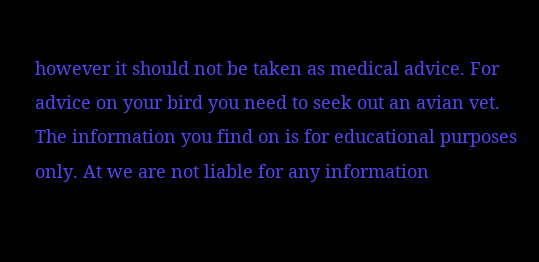however it should not be taken as medical advice. For advice on your bird you need to seek out an avian vet. The information you find on is for educational purposes only. At we are not liable for any information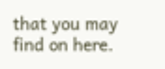that you may find on here.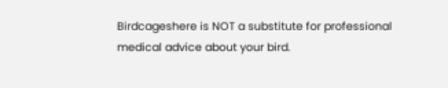Birdcageshere is NOT a substitute for professional medical advice about your bird.